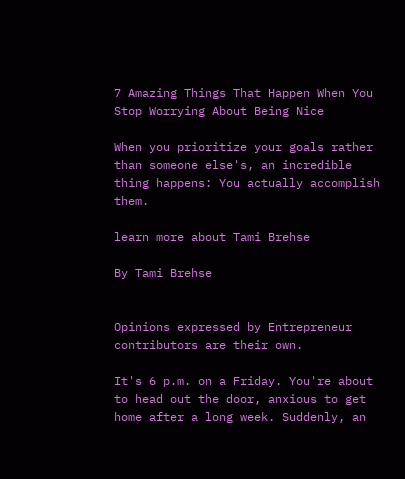7 Amazing Things That Happen When You Stop Worrying About Being Nice

When you prioritize your goals rather than someone else's, an incredible thing happens: You actually accomplish them.

learn more about Tami Brehse

By Tami Brehse


Opinions expressed by Entrepreneur contributors are their own.

It's 6 p.m. on a Friday. You're about to head out the door, anxious to get home after a long week. Suddenly, an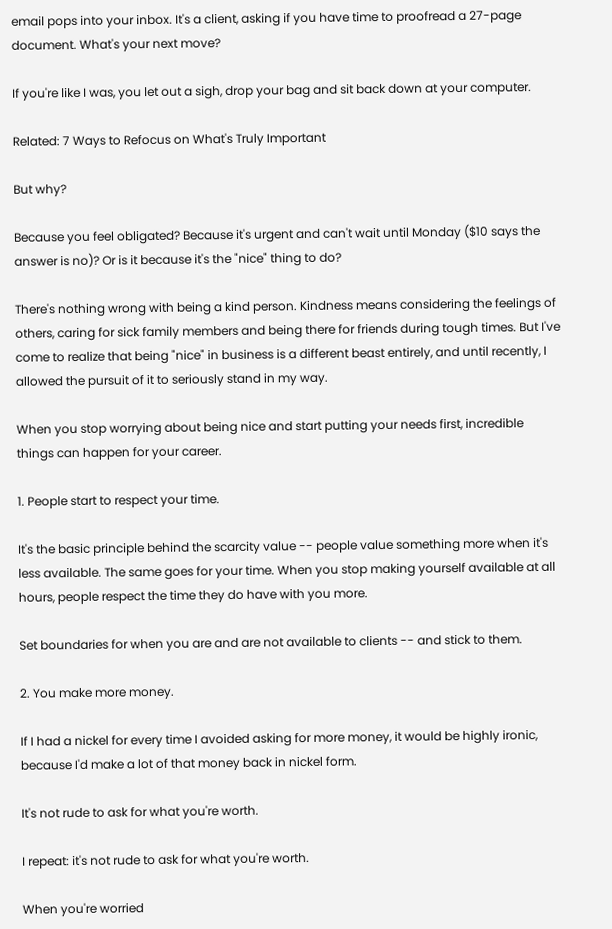email pops into your inbox. It's a client, asking if you have time to proofread a 27-page document. What's your next move?

If you're like I was, you let out a sigh, drop your bag and sit back down at your computer.

Related: 7 Ways to Refocus on What's Truly Important

But why?

Because you feel obligated? Because it's urgent and can't wait until Monday ($10 says the answer is no)? Or is it because it's the "nice" thing to do?

There's nothing wrong with being a kind person. Kindness means considering the feelings of others, caring for sick family members and being there for friends during tough times. But I've come to realize that being "nice" in business is a different beast entirely, and until recently, I allowed the pursuit of it to seriously stand in my way.

When you stop worrying about being nice and start putting your needs first, incredible things can happen for your career.

1. People start to respect your time.

It's the basic principle behind the scarcity value -- people value something more when it's less available. The same goes for your time. When you stop making yourself available at all hours, people respect the time they do have with you more.

Set boundaries for when you are and are not available to clients -- and stick to them.

2. You make more money.

If I had a nickel for every time I avoided asking for more money, it would be highly ironic, because I'd make a lot of that money back in nickel form.

It's not rude to ask for what you're worth.

I repeat: it's not rude to ask for what you're worth.

When you're worried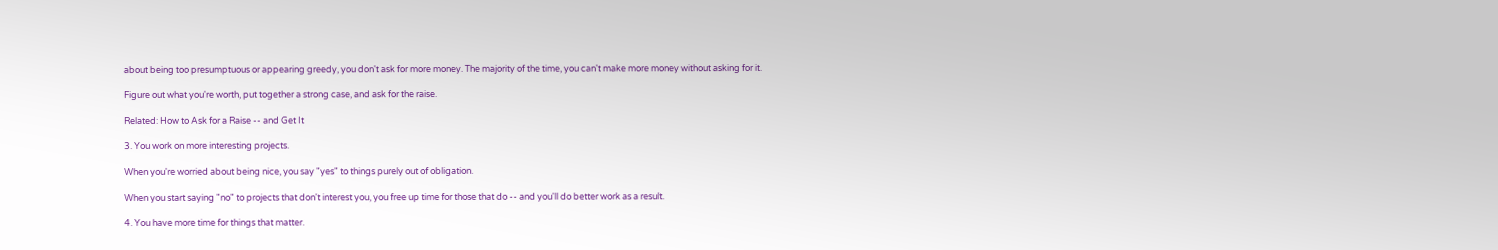about being too presumptuous or appearing greedy, you don't ask for more money. The majority of the time, you can't make more money without asking for it.

Figure out what you're worth, put together a strong case, and ask for the raise.

Related: How to Ask for a Raise -- and Get It

3. You work on more interesting projects.

When you're worried about being nice, you say "yes" to things purely out of obligation.

When you start saying "no" to projects that don't interest you, you free up time for those that do -- and you'll do better work as a result.

4. You have more time for things that matter.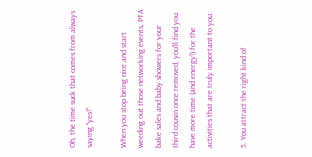Oh, the time suck that comes from always saying "yes!"

When you stop being nice and start weeding out those networking events, PTA bake sales and baby showers for your third cousin once removed, you'll find you have more time (and energy!) for the activities that are truly important to you.

5. You attract the right kind of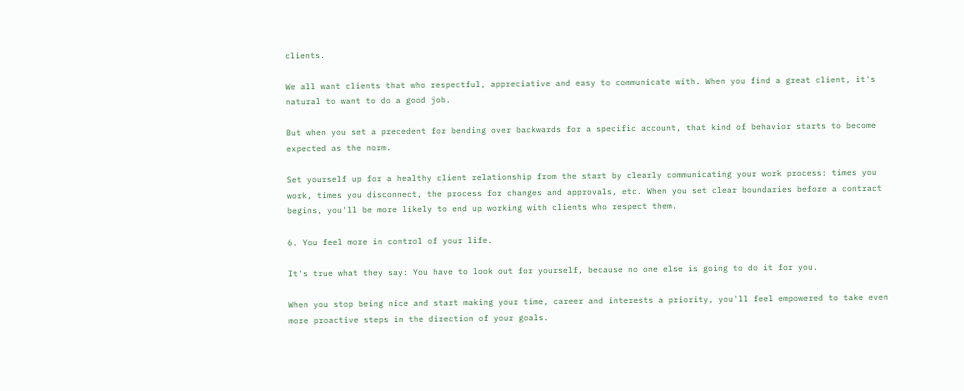clients.

We all want clients that who respectful, appreciative and easy to communicate with. When you find a great client, it's natural to want to do a good job.

But when you set a precedent for bending over backwards for a specific account, that kind of behavior starts to become expected as the norm.

Set yourself up for a healthy client relationship from the start by clearly communicating your work process: times you work, times you disconnect, the process for changes and approvals, etc. When you set clear boundaries before a contract begins, you'll be more likely to end up working with clients who respect them.

6. You feel more in control of your life.

It's true what they say: You have to look out for yourself, because no one else is going to do it for you.

When you stop being nice and start making your time, career and interests a priority, you'll feel empowered to take even more proactive steps in the direction of your goals.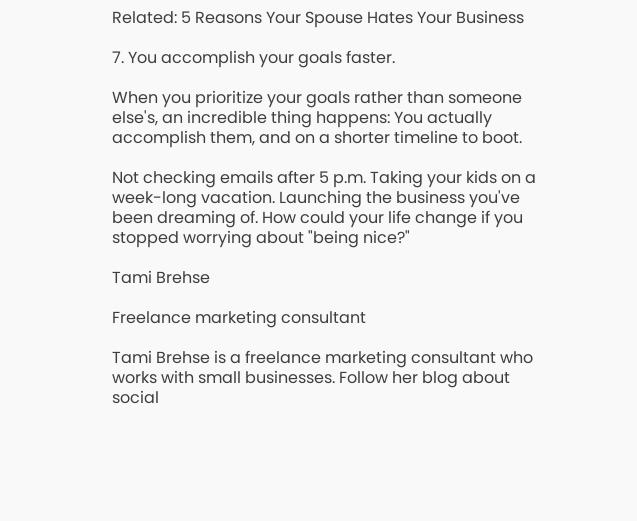Related: 5 Reasons Your Spouse Hates Your Business

7. You accomplish your goals faster.

When you prioritize your goals rather than someone else's, an incredible thing happens: You actually accomplish them, and on a shorter timeline to boot.

Not checking emails after 5 p.m. Taking your kids on a week-long vacation. Launching the business you've been dreaming of. How could your life change if you stopped worrying about "being nice?"

Tami Brehse

Freelance marketing consultant

Tami Brehse is a freelance marketing consultant who works with small businesses. Follow her blog about social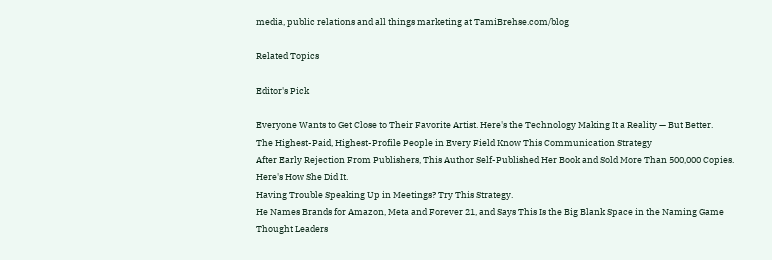media, public relations and all things marketing at TamiBrehse.com/blog

Related Topics

Editor's Pick

Everyone Wants to Get Close to Their Favorite Artist. Here's the Technology Making It a Reality — But Better.
The Highest-Paid, Highest-Profile People in Every Field Know This Communication Strategy
After Early Rejection From Publishers, This Author Self-Published Her Book and Sold More Than 500,000 Copies. Here's How She Did It.
Having Trouble Speaking Up in Meetings? Try This Strategy.
He Names Brands for Amazon, Meta and Forever 21, and Says This Is the Big Blank Space in the Naming Game
Thought Leaders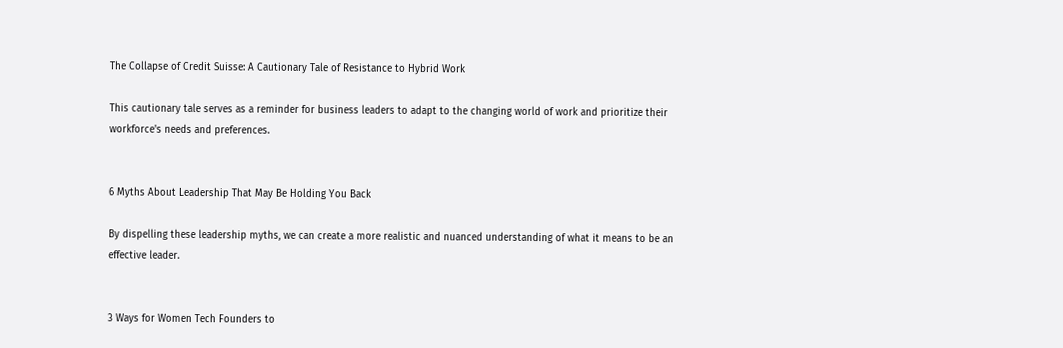The Collapse of Credit Suisse: A Cautionary Tale of Resistance to Hybrid Work

This cautionary tale serves as a reminder for business leaders to adapt to the changing world of work and prioritize their workforce's needs and preferences.


6 Myths About Leadership That May Be Holding You Back

By dispelling these leadership myths, we can create a more realistic and nuanced understanding of what it means to be an effective leader.


3 Ways for Women Tech Founders to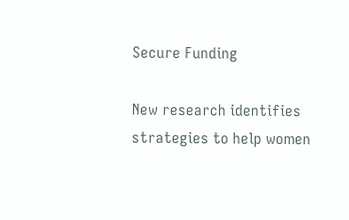Secure Funding

New research identifies strategies to help women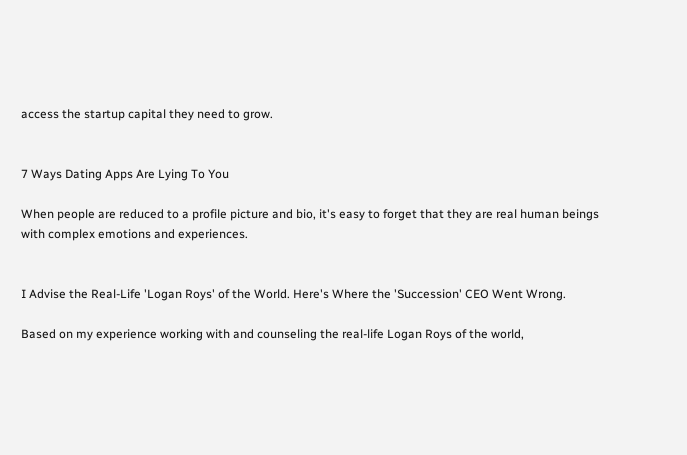access the startup capital they need to grow.


7 Ways Dating Apps Are Lying To You

When people are reduced to a profile picture and bio, it's easy to forget that they are real human beings with complex emotions and experiences.


I Advise the Real-Life 'Logan Roys' of the World. Here's Where the 'Succession' CEO Went Wrong.

Based on my experience working with and counseling the real-life Logan Roys of the world,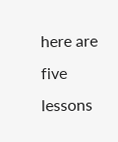here are five lessons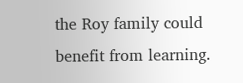the Roy family could benefit from learning.